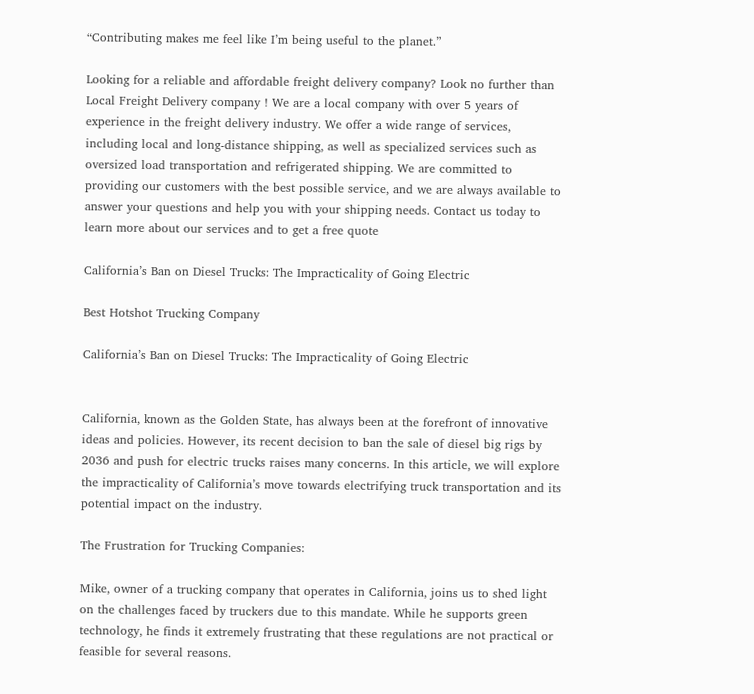“Contributing makes me feel like I’m being useful to the planet.”

Looking for a reliable and affordable freight delivery company? Look no further than Local Freight Delivery company ! We are a local company with over 5 years of experience in the freight delivery industry. We offer a wide range of services, including local and long-distance shipping, as well as specialized services such as oversized load transportation and refrigerated shipping. We are committed to providing our customers with the best possible service, and we are always available to answer your questions and help you with your shipping needs. Contact us today to learn more about our services and to get a free quote

California’s Ban on Diesel Trucks: The Impracticality of Going Electric

Best Hotshot Trucking Company

California’s Ban on Diesel Trucks: The Impracticality of Going Electric


California, known as the Golden State, has always been at the forefront of innovative ideas and policies. However, its recent decision to ban the sale of diesel big rigs by 2036 and push for electric trucks raises many concerns. In this article, we will explore the impracticality of California’s move towards electrifying truck transportation and its potential impact on the industry.

The Frustration for Trucking Companies:

Mike, owner of a trucking company that operates in California, joins us to shed light on the challenges faced by truckers due to this mandate. While he supports green technology, he finds it extremely frustrating that these regulations are not practical or feasible for several reasons.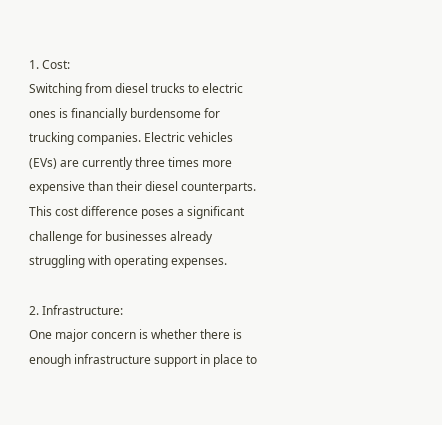1. Cost:
Switching from diesel trucks to electric ones is financially burdensome for trucking companies. Electric vehicles (EVs) are currently three times more expensive than their diesel counterparts. This cost difference poses a significant challenge for businesses already struggling with operating expenses.

2. Infrastructure:
One major concern is whether there is enough infrastructure support in place to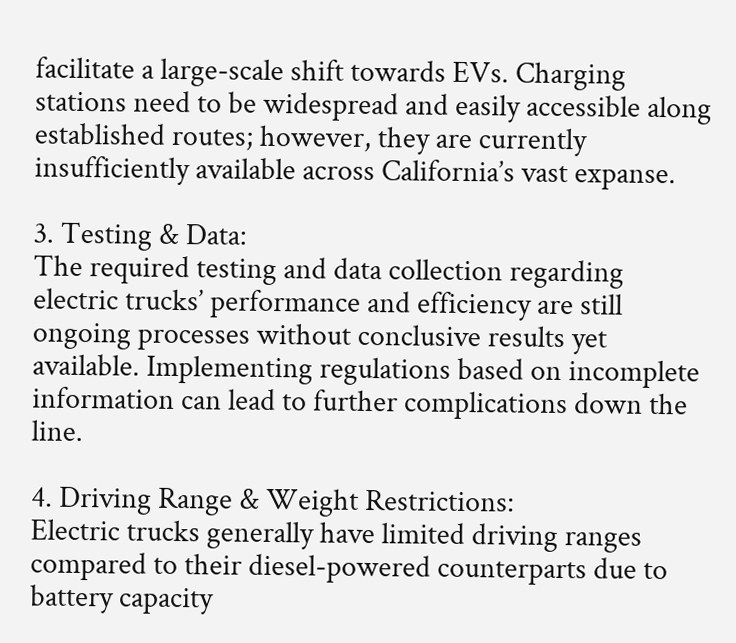facilitate a large-scale shift towards EVs. Charging stations need to be widespread and easily accessible along established routes; however, they are currently insufficiently available across California’s vast expanse.

3. Testing & Data:
The required testing and data collection regarding electric trucks’ performance and efficiency are still ongoing processes without conclusive results yet available. Implementing regulations based on incomplete information can lead to further complications down the line.

4. Driving Range & Weight Restrictions:
Electric trucks generally have limited driving ranges compared to their diesel-powered counterparts due to battery capacity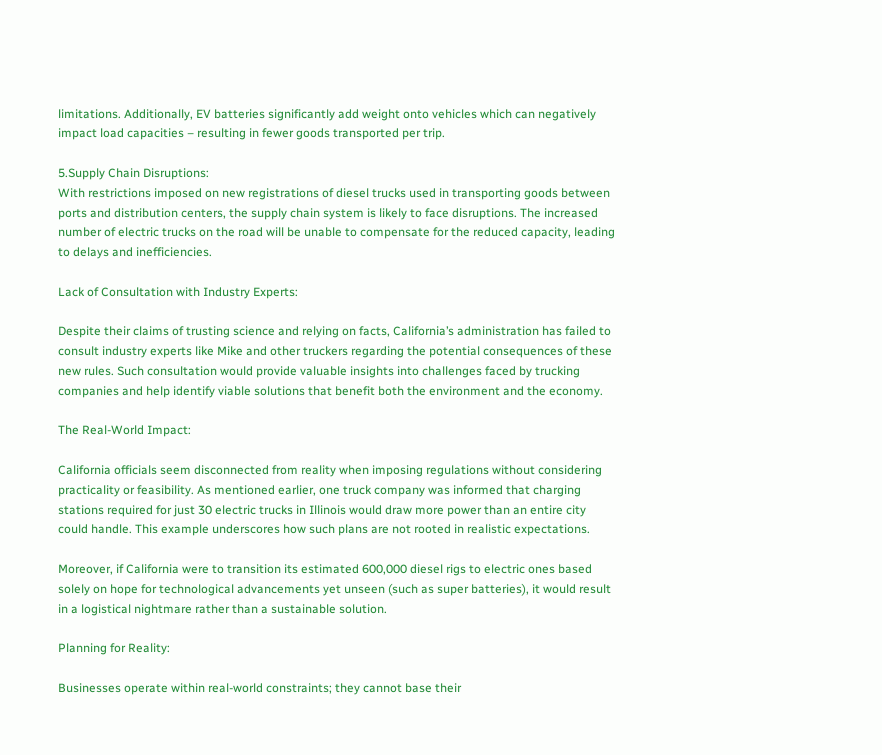limitations. Additionally, EV batteries significantly add weight onto vehicles which can negatively impact load capacities – resulting in fewer goods transported per trip.

5.Supply Chain Disruptions:
With restrictions imposed on new registrations of diesel trucks used in transporting goods between ports and distribution centers, the supply chain system is likely to face disruptions. The increased number of electric trucks on the road will be unable to compensate for the reduced capacity, leading to delays and inefficiencies.

Lack of Consultation with Industry Experts:

Despite their claims of trusting science and relying on facts, California’s administration has failed to consult industry experts like Mike and other truckers regarding the potential consequences of these new rules. Such consultation would provide valuable insights into challenges faced by trucking companies and help identify viable solutions that benefit both the environment and the economy.

The Real-World Impact:

California officials seem disconnected from reality when imposing regulations without considering practicality or feasibility. As mentioned earlier, one truck company was informed that charging stations required for just 30 electric trucks in Illinois would draw more power than an entire city could handle. This example underscores how such plans are not rooted in realistic expectations.

Moreover, if California were to transition its estimated 600,000 diesel rigs to electric ones based solely on hope for technological advancements yet unseen (such as super batteries), it would result in a logistical nightmare rather than a sustainable solution.

Planning for Reality:

Businesses operate within real-world constraints; they cannot base their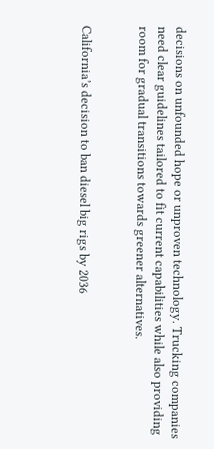decisions on unfounded hope or unproven technology. Trucking companies need clear guidelines tailored to fit current capabilities while also providing room for gradual transitions towards greener alternatives.


California’s decision to ban diesel big rigs by 2036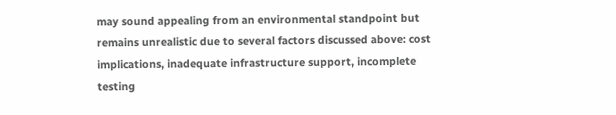may sound appealing from an environmental standpoint but remains unrealistic due to several factors discussed above: cost implications, inadequate infrastructure support, incomplete testing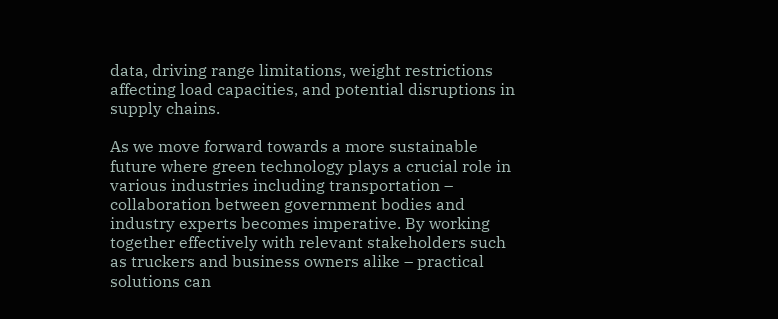data, driving range limitations, weight restrictions affecting load capacities, and potential disruptions in supply chains.

As we move forward towards a more sustainable future where green technology plays a crucial role in various industries including transportation – collaboration between government bodies and industry experts becomes imperative. By working together effectively with relevant stakeholders such as truckers and business owners alike – practical solutions can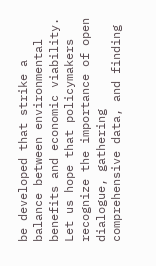be developed that strike a balance between environmental benefits and economic viability. Let us hope that policymakers recognize the importance of open dialogue, gathering comprehensive data, and finding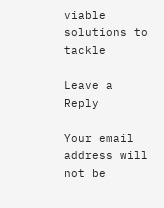viable solutions to tackle

Leave a Reply

Your email address will not be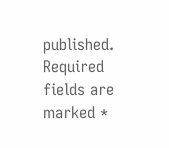published. Required fields are marked *